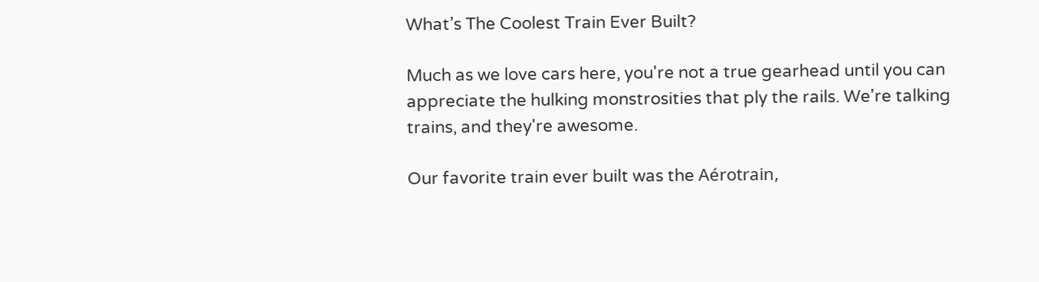What’s The Coolest Train Ever Built?

Much as we love cars here, you're not a true gearhead until you can appreciate the hulking monstrosities that ply the rails. We're talking trains, and they're awesome.

Our favorite train ever built was the Aérotrain,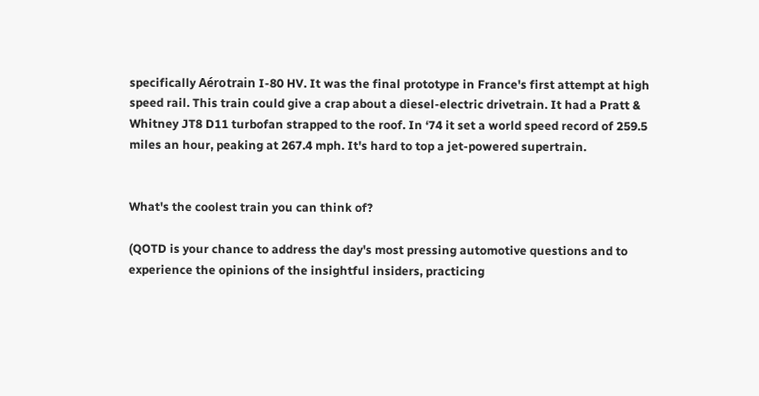specifically Aérotrain I-80 HV. It was the final prototype in France's first attempt at high speed rail. This train could give a crap about a diesel-electric drivetrain. It had a Pratt & Whitney JT8 D11 turbofan strapped to the roof. In ‘74 it set a world speed record of 259.5 miles an hour, peaking at 267.4 mph. It's hard to top a jet-powered supertrain.


What's the coolest train you can think of?

(QOTD is your chance to address the day's most pressing automotive questions and to experience the opinions of the insightful insiders, practicing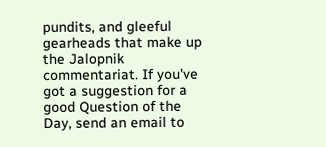pundits, and gleeful gearheads that make up the Jalopnik commentariat. If you've got a suggestion for a good Question of the Day, send an email to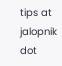tips at jalopnik dot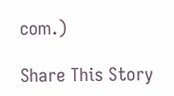com.)

Share This Story